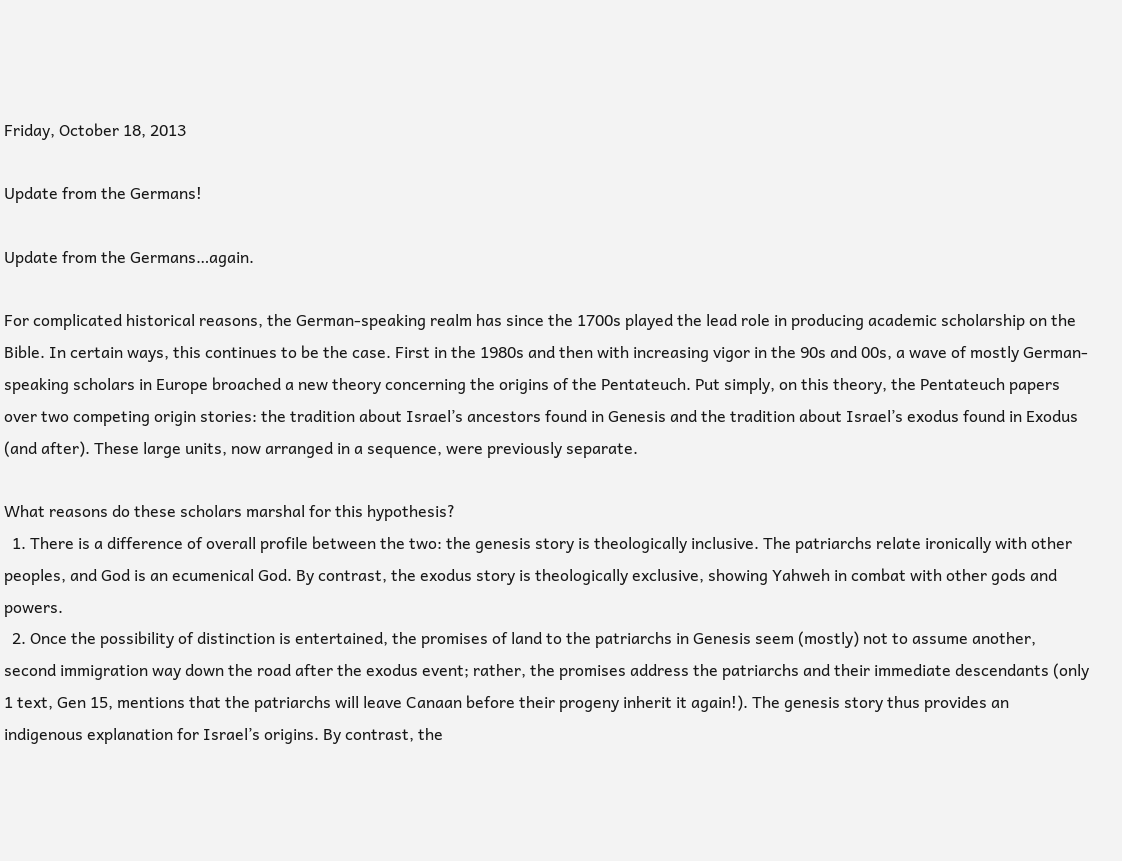Friday, October 18, 2013

Update from the Germans!

Update from the Germans…again.

For complicated historical reasons, the German-speaking realm has since the 1700s played the lead role in producing academic scholarship on the Bible. In certain ways, this continues to be the case. First in the 1980s and then with increasing vigor in the 90s and 00s, a wave of mostly German-speaking scholars in Europe broached a new theory concerning the origins of the Pentateuch. Put simply, on this theory, the Pentateuch papers over two competing origin stories: the tradition about Israel’s ancestors found in Genesis and the tradition about Israel’s exodus found in Exodus (and after). These large units, now arranged in a sequence, were previously separate.

What reasons do these scholars marshal for this hypothesis?
  1. There is a difference of overall profile between the two: the genesis story is theologically inclusive. The patriarchs relate ironically with other peoples, and God is an ecumenical God. By contrast, the exodus story is theologically exclusive, showing Yahweh in combat with other gods and powers.
  2. Once the possibility of distinction is entertained, the promises of land to the patriarchs in Genesis seem (mostly) not to assume another, second immigration way down the road after the exodus event; rather, the promises address the patriarchs and their immediate descendants (only 1 text, Gen 15, mentions that the patriarchs will leave Canaan before their progeny inherit it again!). The genesis story thus provides an indigenous explanation for Israel’s origins. By contrast, the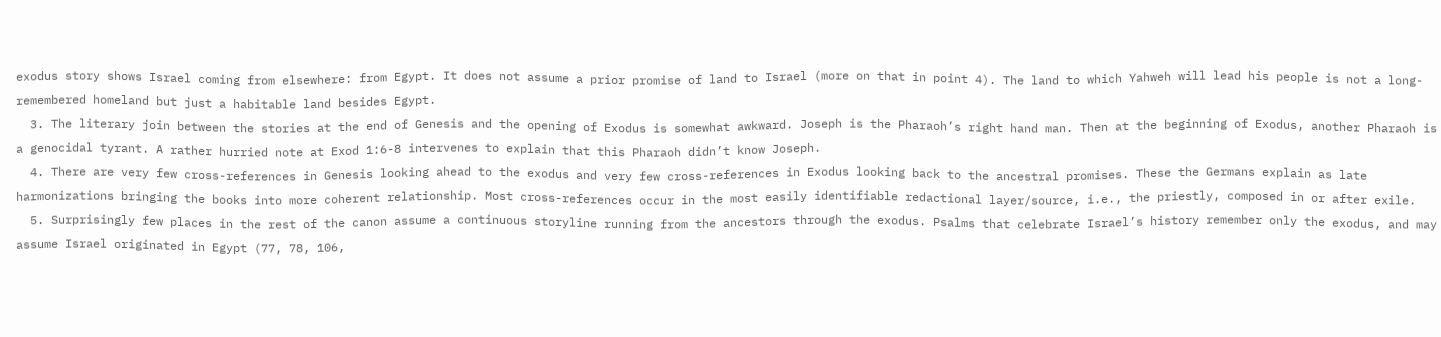exodus story shows Israel coming from elsewhere: from Egypt. It does not assume a prior promise of land to Israel (more on that in point 4). The land to which Yahweh will lead his people is not a long-remembered homeland but just a habitable land besides Egypt.
  3. The literary join between the stories at the end of Genesis and the opening of Exodus is somewhat awkward. Joseph is the Pharaoh’s right hand man. Then at the beginning of Exodus, another Pharaoh is a genocidal tyrant. A rather hurried note at Exod 1:6-8 intervenes to explain that this Pharaoh didn’t know Joseph.
  4. There are very few cross-references in Genesis looking ahead to the exodus and very few cross-references in Exodus looking back to the ancestral promises. These the Germans explain as late harmonizations bringing the books into more coherent relationship. Most cross-references occur in the most easily identifiable redactional layer/source, i.e., the priestly, composed in or after exile.
  5. Surprisingly few places in the rest of the canon assume a continuous storyline running from the ancestors through the exodus. Psalms that celebrate Israel’s history remember only the exodus, and may assume Israel originated in Egypt (77, 78, 106,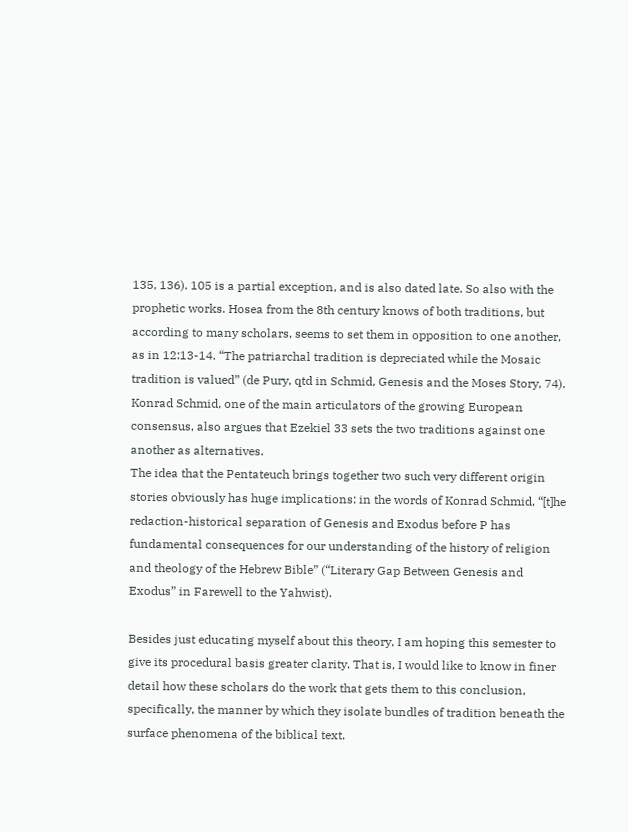135, 136). 105 is a partial exception, and is also dated late. So also with the prophetic works. Hosea from the 8th century knows of both traditions, but according to many scholars, seems to set them in opposition to one another, as in 12:13-14. “The patriarchal tradition is depreciated while the Mosaic tradition is valued” (de Pury, qtd in Schmid, Genesis and the Moses Story, 74). Konrad Schmid, one of the main articulators of the growing European consensus, also argues that Ezekiel 33 sets the two traditions against one another as alternatives.
The idea that the Pentateuch brings together two such very different origin stories obviously has huge implications: in the words of Konrad Schmid, “[t]he redaction-historical separation of Genesis and Exodus before P has fundamental consequences for our understanding of the history of religion and theology of the Hebrew Bible” (“Literary Gap Between Genesis and Exodus” in Farewell to the Yahwist).

Besides just educating myself about this theory, I am hoping this semester to give its procedural basis greater clarity. That is, I would like to know in finer detail how these scholars do the work that gets them to this conclusion, specifically, the manner by which they isolate bundles of tradition beneath the surface phenomena of the biblical text.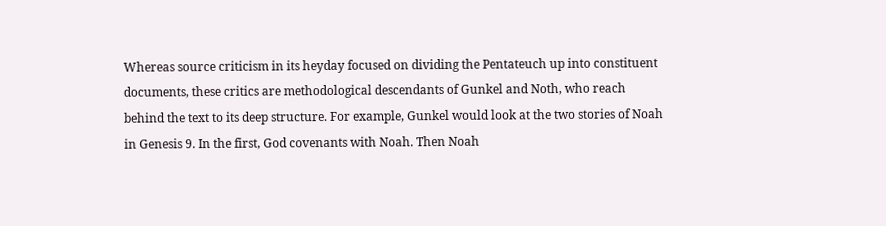Whereas source criticism in its heyday focused on dividing the Pentateuch up into constituent documents, these critics are methodological descendants of Gunkel and Noth, who reach behind the text to its deep structure. For example, Gunkel would look at the two stories of Noah in Genesis 9. In the first, God covenants with Noah. Then Noah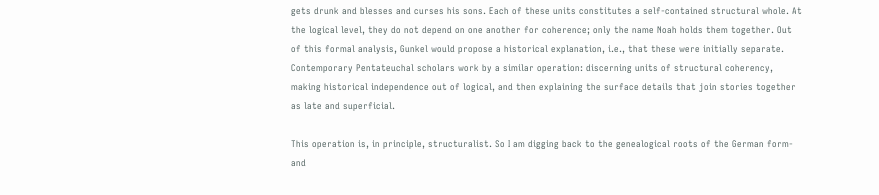gets drunk and blesses and curses his sons. Each of these units constitutes a self-contained structural whole. At the logical level, they do not depend on one another for coherence; only the name Noah holds them together. Out of this formal analysis, Gunkel would propose a historical explanation, i.e., that these were initially separate. Contemporary Pentateuchal scholars work by a similar operation: discerning units of structural coherency, making historical independence out of logical, and then explaining the surface details that join stories together as late and superficial.

This operation is, in principle, structuralist. So I am digging back to the genealogical roots of the German form- and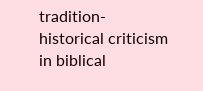tradition-historical criticism in biblical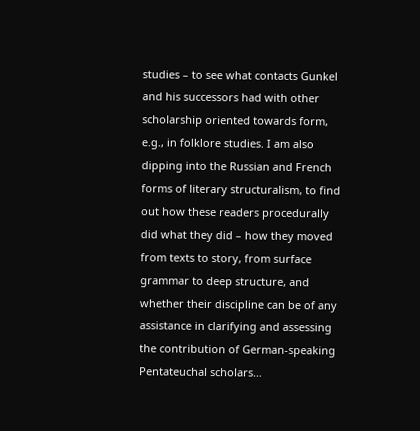studies – to see what contacts Gunkel and his successors had with other scholarship oriented towards form, e.g., in folklore studies. I am also dipping into the Russian and French forms of literary structuralism, to find out how these readers procedurally did what they did – how they moved from texts to story, from surface grammar to deep structure, and whether their discipline can be of any assistance in clarifying and assessing the contribution of German-speaking Pentateuchal scholars…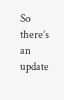So there’s an update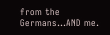from the Germans...AND me.